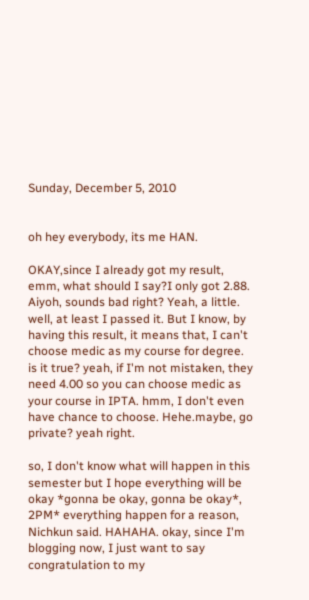Sunday, December 5, 2010


oh hey everybody, its me HAN.

OKAY,since I already got my result, emm, what should I say?I only got 2.88. Aiyoh, sounds bad right? Yeah, a little. well, at least I passed it. But I know, by having this result, it means that, I can't choose medic as my course for degree. is it true? yeah, if I'm not mistaken, they need 4.00 so you can choose medic as your course in IPTA. hmm, I don't even have chance to choose. Hehe.maybe, go private? yeah right.

so, I don't know what will happen in this semester but I hope everything will be okay *gonna be okay, gonna be okay*, 2PM* everything happen for a reason, Nichkun said. HAHAHA. okay, since I'm blogging now, I just want to say congratulation to my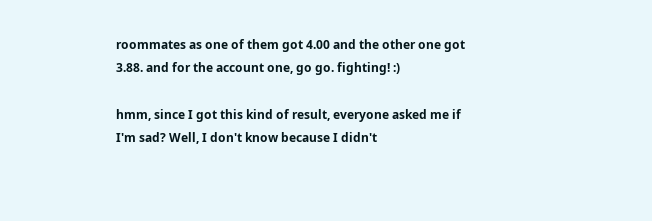roommates as one of them got 4.00 and the other one got 3.88. and for the account one, go go. fighting! :)

hmm, since I got this kind of result, everyone asked me if I'm sad? Well, I don't know because I didn't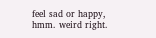feel sad or happy, hmm. weird right.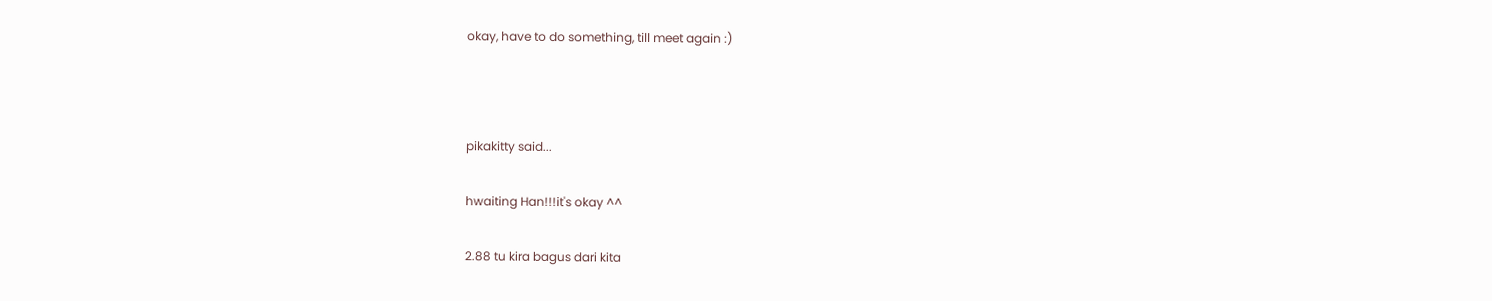okay, have to do something, till meet again :)



pikakitty said...

hwaiting Han!!!it's okay ^^

2.88 tu kira bagus dari kita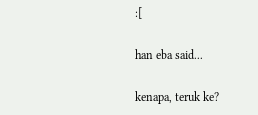:[

han eba said...

kenapa, teruk ke?